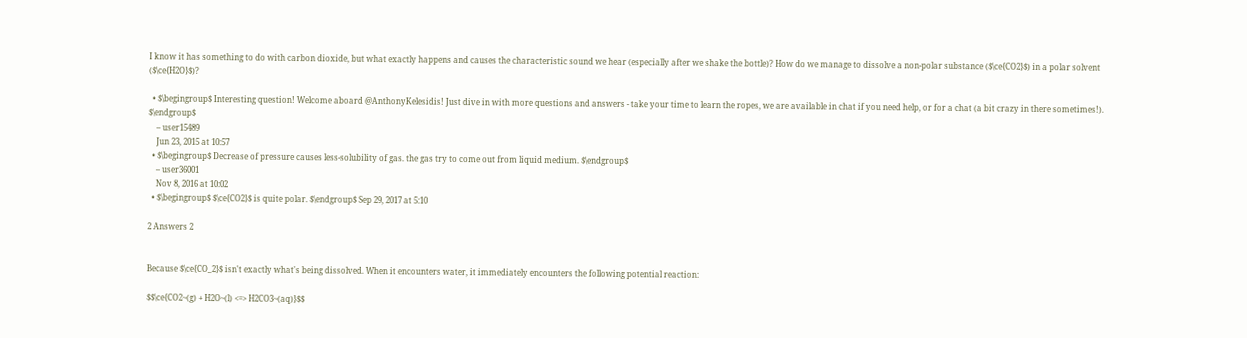I know it has something to do with carbon dioxide, but what exactly happens and causes the characteristic sound we hear (especially after we shake the bottle)? How do we manage to dissolve a non-polar substance ($\ce{CO2}$) in a polar solvent ($\ce{H2O}$)?

  • $\begingroup$ Interesting question! Welcome aboard @AnthonyKelesidis! Just dive in with more questions and answers - take your time to learn the ropes, we are available in chat if you need help, or for a chat (a bit crazy in there sometimes!). $\endgroup$
    – user15489
    Jun 23, 2015 at 10:57
  • $\begingroup$ Decrease of pressure causes less-solubility of gas. the gas try to come out from liquid medium. $\endgroup$
    – user36001
    Nov 8, 2016 at 10:02
  • $\begingroup$ $\ce{CO2}$ is quite polar. $\endgroup$ Sep 29, 2017 at 5:10

2 Answers 2


Because $\ce{CO_2}$ isn't exactly what's being dissolved. When it encounters water, it immediately encounters the following potential reaction:

$$\ce{CO2~(g) + H2O~(l) <=> H2CO3~(aq)}$$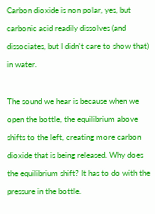Carbon dioxide is non polar, yes, but carbonic acid readily dissolves (and dissociates, but I didn't care to show that) in water.

The sound we hear is because when we open the bottle, the equilibrium above shifts to the left, creating more carbon dioxide that is being released. Why does the equilibrium shift? It has to do with the pressure in the bottle.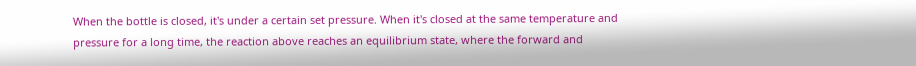When the bottle is closed, it's under a certain set pressure. When it's closed at the same temperature and pressure for a long time, the reaction above reaches an equilibrium state, where the forward and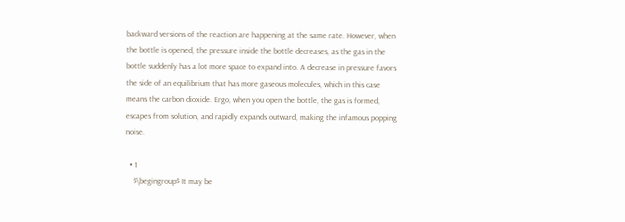backward versions of the reaction are happening at the same rate. However, when the bottle is opened, the pressure inside the bottle decreases, as the gas in the bottle suddenly has a lot more space to expand into. A decrease in pressure favors the side of an equilibrium that has more gaseous molecules, which in this case means the carbon dioxide. Ergo, when you open the bottle, the gas is formed, escapes from solution, and rapidly expands outward, making the infamous popping noise.

  • 1
    $\begingroup$ It may be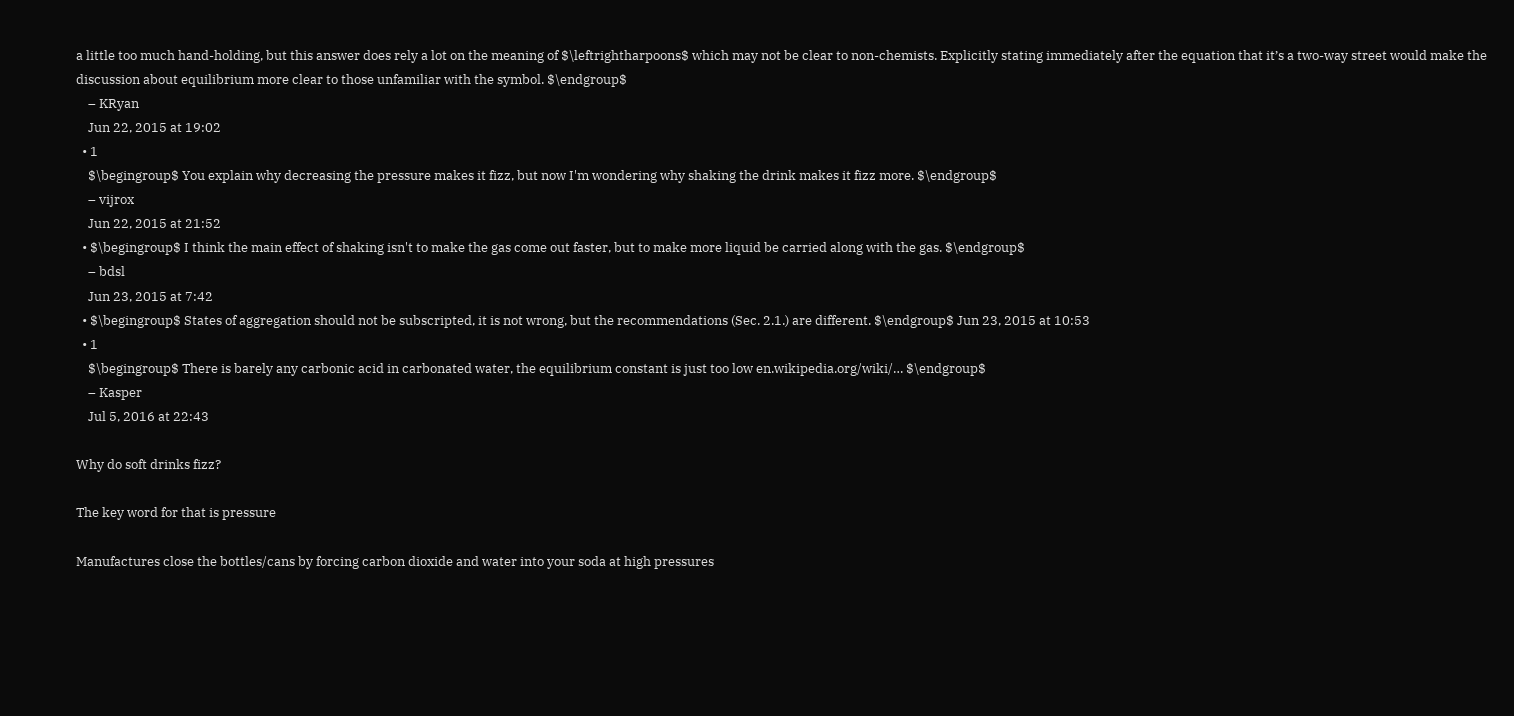a little too much hand-holding, but this answer does rely a lot on the meaning of $\leftrightharpoons$ which may not be clear to non-chemists. Explicitly stating immediately after the equation that it’s a two-way street would make the discussion about equilibrium more clear to those unfamiliar with the symbol. $\endgroup$
    – KRyan
    Jun 22, 2015 at 19:02
  • 1
    $\begingroup$ You explain why decreasing the pressure makes it fizz, but now I'm wondering why shaking the drink makes it fizz more. $\endgroup$
    – vijrox
    Jun 22, 2015 at 21:52
  • $\begingroup$ I think the main effect of shaking isn't to make the gas come out faster, but to make more liquid be carried along with the gas. $\endgroup$
    – bdsl
    Jun 23, 2015 at 7:42
  • $\begingroup$ States of aggregation should not be subscripted, it is not wrong, but the recommendations (Sec. 2.1.) are different. $\endgroup$ Jun 23, 2015 at 10:53
  • 1
    $\begingroup$ There is barely any carbonic acid in carbonated water, the equilibrium constant is just too low en.wikipedia.org/wiki/… $\endgroup$
    – Kasper
    Jul 5, 2016 at 22:43

Why do soft drinks fizz?

The key word for that is pressure

Manufactures close the bottles/cans by forcing carbon dioxide and water into your soda at high pressures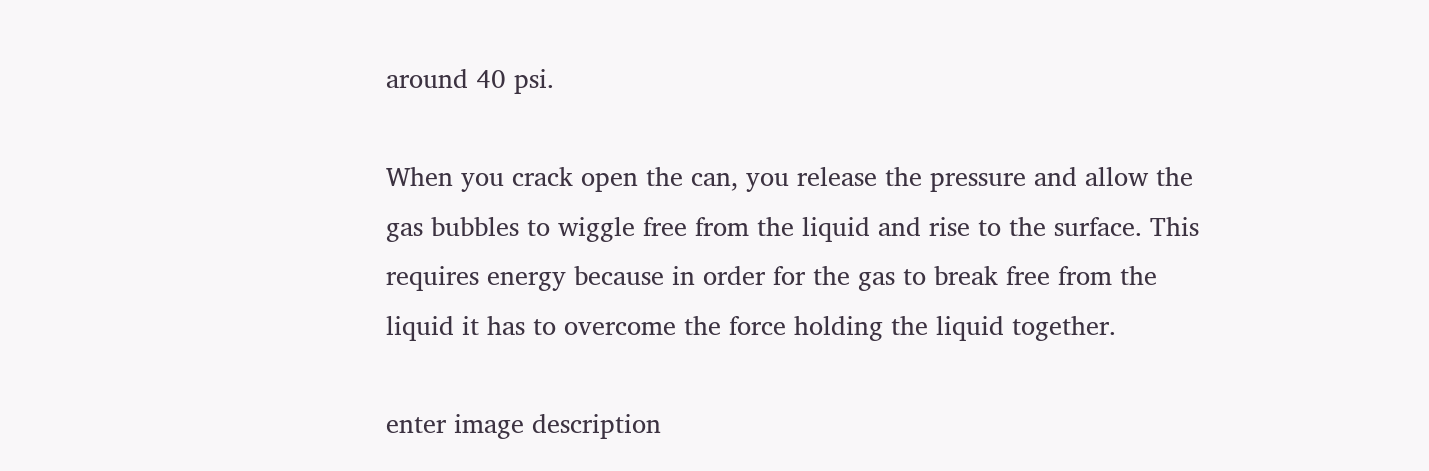around 40 psi.

When you crack open the can, you release the pressure and allow the gas bubbles to wiggle free from the liquid and rise to the surface. This requires energy because in order for the gas to break free from the liquid it has to overcome the force holding the liquid together.

enter image description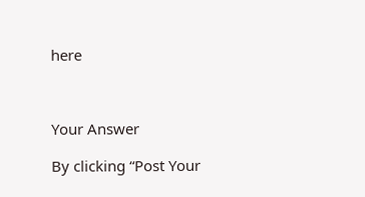here



Your Answer

By clicking “Post Your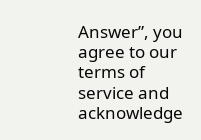Answer”, you agree to our terms of service and acknowledge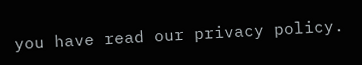you have read our privacy policy.